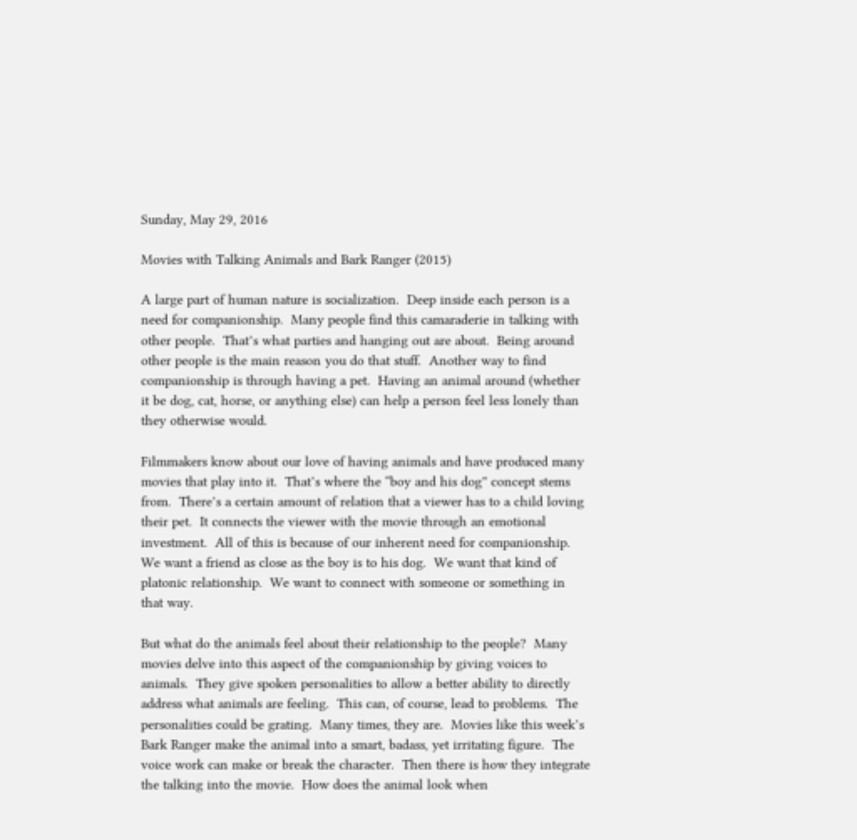Sunday, May 29, 2016

Movies with Talking Animals and Bark Ranger (2015)

A large part of human nature is socialization.  Deep inside each person is a need for companionship.  Many people find this camaraderie in talking with other people.  That’s what parties and hanging out are about.  Being around other people is the main reason you do that stuff.  Another way to find companionship is through having a pet.  Having an animal around (whether it be dog, cat, horse, or anything else) can help a person feel less lonely than they otherwise would.

Filmmakers know about our love of having animals and have produced many movies that play into it.  That’s where the “boy and his dog” concept stems from.  There’s a certain amount of relation that a viewer has to a child loving their pet.  It connects the viewer with the movie through an emotional investment.  All of this is because of our inherent need for companionship.  We want a friend as close as the boy is to his dog.  We want that kind of platonic relationship.  We want to connect with someone or something in that way.

But what do the animals feel about their relationship to the people?  Many movies delve into this aspect of the companionship by giving voices to animals.  They give spoken personalities to allow a better ability to directly address what animals are feeling.  This can, of course, lead to problems.  The personalities could be grating.  Many times, they are.  Movies like this week’s Bark Ranger make the animal into a smart, badass, yet irritating figure.  The voice work can make or break the character.  Then there is how they integrate the talking into the movie.  How does the animal look when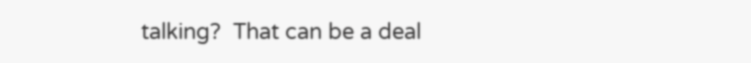talking?  That can be a deal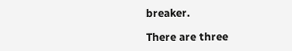breaker.

There are three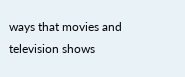ways that movies and television shows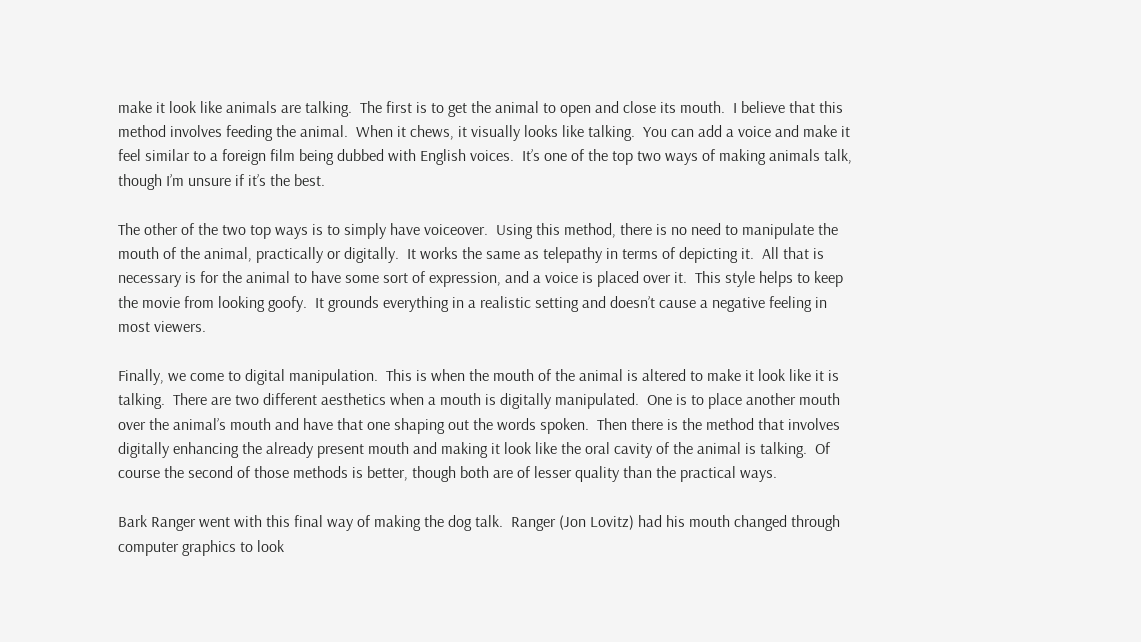make it look like animals are talking.  The first is to get the animal to open and close its mouth.  I believe that this method involves feeding the animal.  When it chews, it visually looks like talking.  You can add a voice and make it feel similar to a foreign film being dubbed with English voices.  It’s one of the top two ways of making animals talk, though I’m unsure if it’s the best.

The other of the two top ways is to simply have voiceover.  Using this method, there is no need to manipulate the mouth of the animal, practically or digitally.  It works the same as telepathy in terms of depicting it.  All that is necessary is for the animal to have some sort of expression, and a voice is placed over it.  This style helps to keep the movie from looking goofy.  It grounds everything in a realistic setting and doesn’t cause a negative feeling in most viewers.

Finally, we come to digital manipulation.  This is when the mouth of the animal is altered to make it look like it is talking.  There are two different aesthetics when a mouth is digitally manipulated.  One is to place another mouth over the animal’s mouth and have that one shaping out the words spoken.  Then there is the method that involves digitally enhancing the already present mouth and making it look like the oral cavity of the animal is talking.  Of course the second of those methods is better, though both are of lesser quality than the practical ways.

Bark Ranger went with this final way of making the dog talk.  Ranger (Jon Lovitz) had his mouth changed through computer graphics to look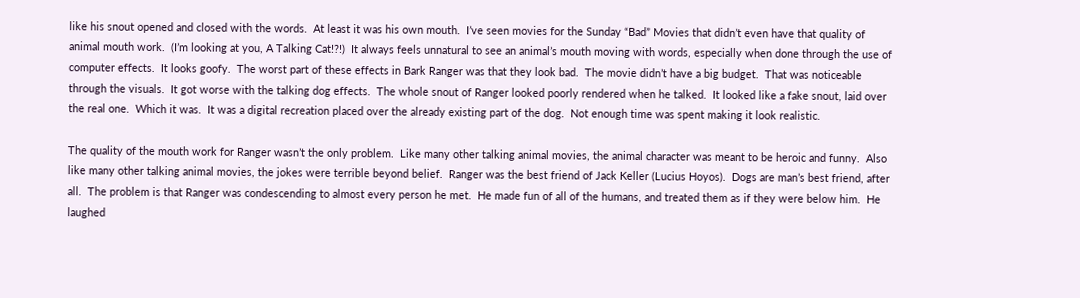like his snout opened and closed with the words.  At least it was his own mouth.  I’ve seen movies for the Sunday “Bad” Movies that didn’t even have that quality of animal mouth work.  (I’m looking at you, A Talking Cat!?!)  It always feels unnatural to see an animal’s mouth moving with words, especially when done through the use of computer effects.  It looks goofy.  The worst part of these effects in Bark Ranger was that they look bad.  The movie didn’t have a big budget.  That was noticeable through the visuals.  It got worse with the talking dog effects.  The whole snout of Ranger looked poorly rendered when he talked.  It looked like a fake snout, laid over the real one.  Which it was.  It was a digital recreation placed over the already existing part of the dog.  Not enough time was spent making it look realistic.

The quality of the mouth work for Ranger wasn’t the only problem.  Like many other talking animal movies, the animal character was meant to be heroic and funny.  Also like many other talking animal movies, the jokes were terrible beyond belief.  Ranger was the best friend of Jack Keller (Lucius Hoyos).  Dogs are man’s best friend, after all.  The problem is that Ranger was condescending to almost every person he met.  He made fun of all of the humans, and treated them as if they were below him.  He laughed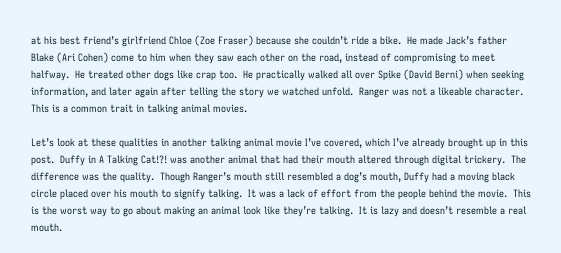at his best friend’s girlfriend Chloe (Zoe Fraser) because she couldn’t ride a bike.  He made Jack’s father Blake (Ari Cohen) come to him when they saw each other on the road, instead of compromising to meet halfway.  He treated other dogs like crap too.  He practically walked all over Spike (David Berni) when seeking information, and later again after telling the story we watched unfold.  Ranger was not a likeable character.  This is a common trait in talking animal movies.

Let’s look at these qualities in another talking animal movie I’ve covered, which I’ve already brought up in this post.  Duffy in A Talking Cat!?! was another animal that had their mouth altered through digital trickery.  The difference was the quality.  Though Ranger’s mouth still resembled a dog’s mouth, Duffy had a moving black circle placed over his mouth to signify talking.  It was a lack of effort from the people behind the movie.  This is the worst way to go about making an animal look like they’re talking.  It is lazy and doesn’t resemble a real mouth.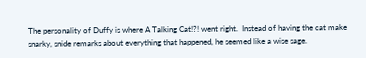The personality of Duffy is where A Talking Cat!?! went right.  Instead of having the cat make snarky, snide remarks about everything that happened, he seemed like a wise sage.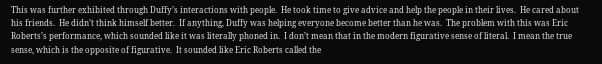This was further exhibited through Duffy’s interactions with people.  He took time to give advice and help the people in their lives.  He cared about his friends.  He didn’t think himself better.  If anything, Duffy was helping everyone become better than he was.  The problem with this was Eric Roberts’s performance, which sounded like it was literally phoned in.  I don’t mean that in the modern figurative sense of literal.  I mean the true sense, which is the opposite of figurative.  It sounded like Eric Roberts called the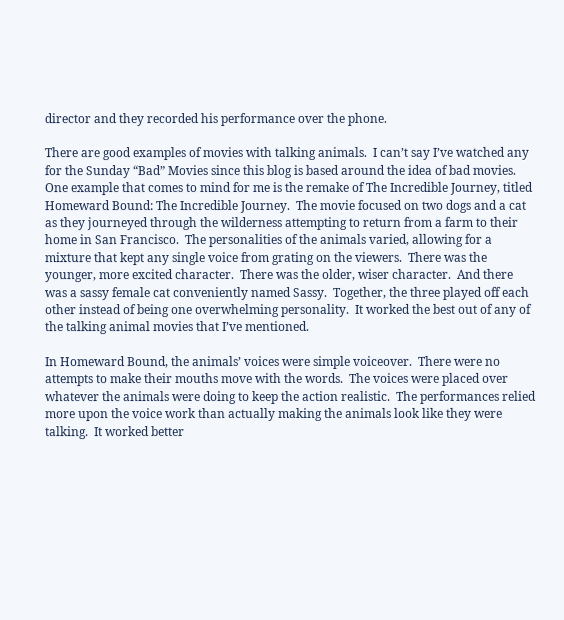director and they recorded his performance over the phone.

There are good examples of movies with talking animals.  I can’t say I’ve watched any for the Sunday “Bad” Movies since this blog is based around the idea of bad movies.  One example that comes to mind for me is the remake of The Incredible Journey, titled Homeward Bound: The Incredible Journey.  The movie focused on two dogs and a cat as they journeyed through the wilderness attempting to return from a farm to their home in San Francisco.  The personalities of the animals varied, allowing for a mixture that kept any single voice from grating on the viewers.  There was the younger, more excited character.  There was the older, wiser character.  And there was a sassy female cat conveniently named Sassy.  Together, the three played off each other instead of being one overwhelming personality.  It worked the best out of any of the talking animal movies that I’ve mentioned.

In Homeward Bound, the animals’ voices were simple voiceover.  There were no attempts to make their mouths move with the words.  The voices were placed over whatever the animals were doing to keep the action realistic.  The performances relied more upon the voice work than actually making the animals look like they were talking.  It worked better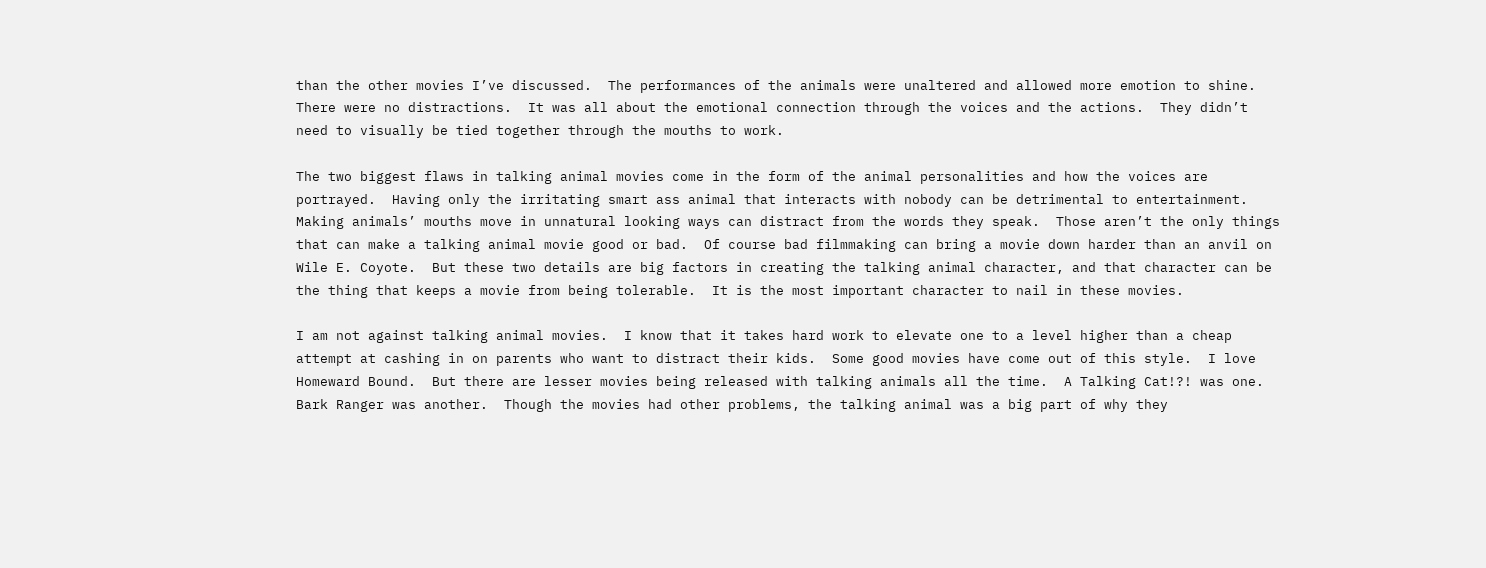than the other movies I’ve discussed.  The performances of the animals were unaltered and allowed more emotion to shine.  There were no distractions.  It was all about the emotional connection through the voices and the actions.  They didn’t need to visually be tied together through the mouths to work.

The two biggest flaws in talking animal movies come in the form of the animal personalities and how the voices are portrayed.  Having only the irritating smart ass animal that interacts with nobody can be detrimental to entertainment.  Making animals’ mouths move in unnatural looking ways can distract from the words they speak.  Those aren’t the only things that can make a talking animal movie good or bad.  Of course bad filmmaking can bring a movie down harder than an anvil on Wile E. Coyote.  But these two details are big factors in creating the talking animal character, and that character can be the thing that keeps a movie from being tolerable.  It is the most important character to nail in these movies.

I am not against talking animal movies.  I know that it takes hard work to elevate one to a level higher than a cheap attempt at cashing in on parents who want to distract their kids.  Some good movies have come out of this style.  I love Homeward Bound.  But there are lesser movies being released with talking animals all the time.  A Talking Cat!?! was one.  Bark Ranger was another.  Though the movies had other problems, the talking animal was a big part of why they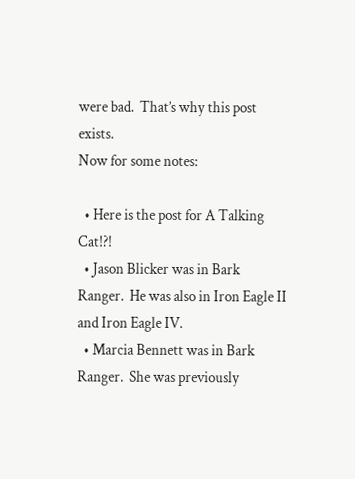were bad.  That’s why this post exists.
Now for some notes:

  • Here is the post for A Talking Cat!?!
  • Jason Blicker was in Bark Ranger.  He was also in Iron Eagle II and Iron Eagle IV.
  • Marcia Bennett was in Bark Ranger.  She was previously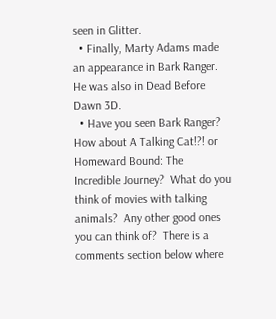seen in Glitter.
  • Finally, Marty Adams made an appearance in Bark Ranger.  He was also in Dead Before Dawn 3D.
  • Have you seen Bark Ranger?  How about A Talking Cat!?! or Homeward Bound: The Incredible Journey?  What do you think of movies with talking animals?  Any other good ones you can think of?  There is a comments section below where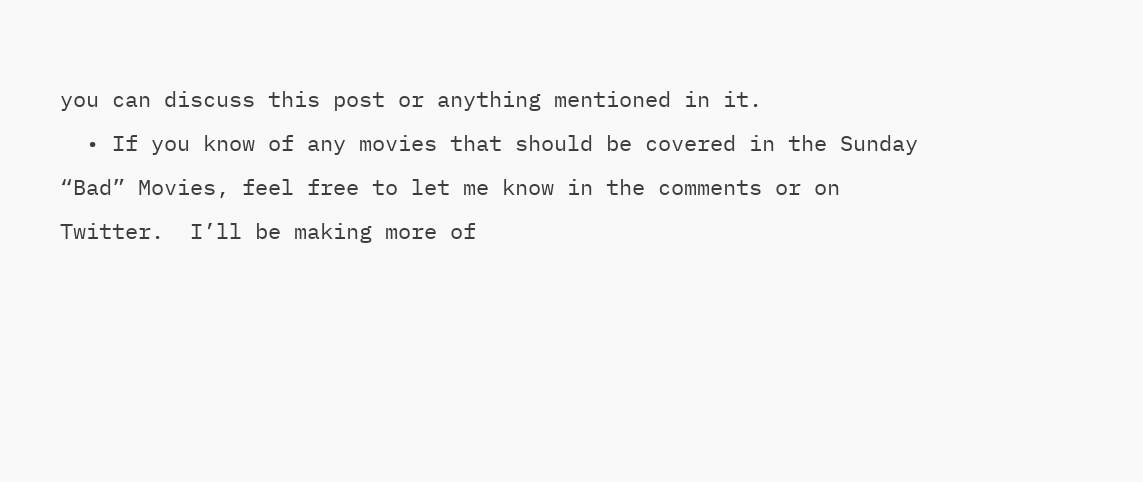you can discuss this post or anything mentioned in it.
  • If you know of any movies that should be covered in the Sunday “Bad” Movies, feel free to let me know in the comments or on Twitter.  I’ll be making more of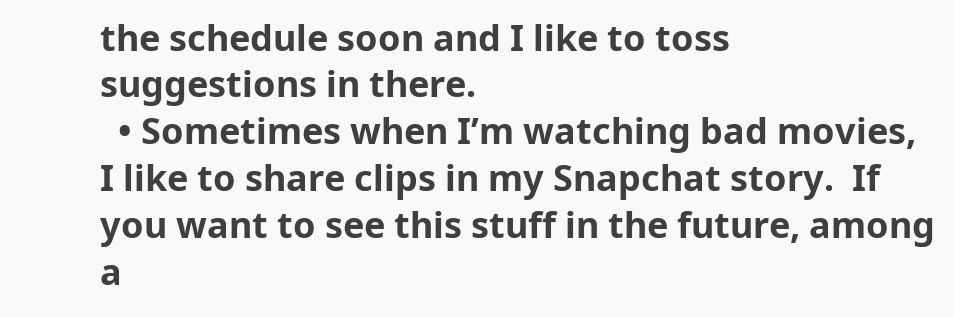the schedule soon and I like to toss suggestions in there.
  • Sometimes when I’m watching bad movies, I like to share clips in my Snapchat story.  If you want to see this stuff in the future, among a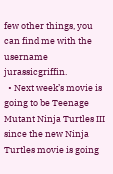few other things, you can find me with the username jurassicgriffin.
  • Next week’s movie is going to be Teenage Mutant Ninja Turtles III since the new Ninja Turtles movie is going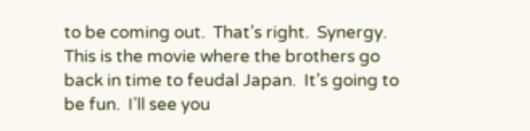to be coming out.  That’s right.  Synergy.  This is the movie where the brothers go back in time to feudal Japan.  It’s going to be fun.  I’ll see you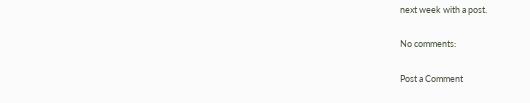next week with a post.

No comments:

Post a Comment